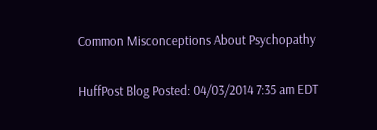Common Misconceptions About Psychopathy

HuffPost Blog Posted: 04/03/2014 7:35 am EDT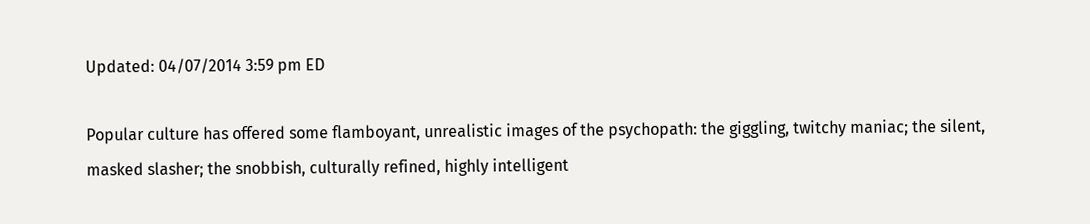Updated: 04/07/2014 3:59 pm ED

Popular culture has offered some flamboyant, unrealistic images of the psychopath: the giggling, twitchy maniac; the silent, masked slasher; the snobbish, culturally refined, highly intelligent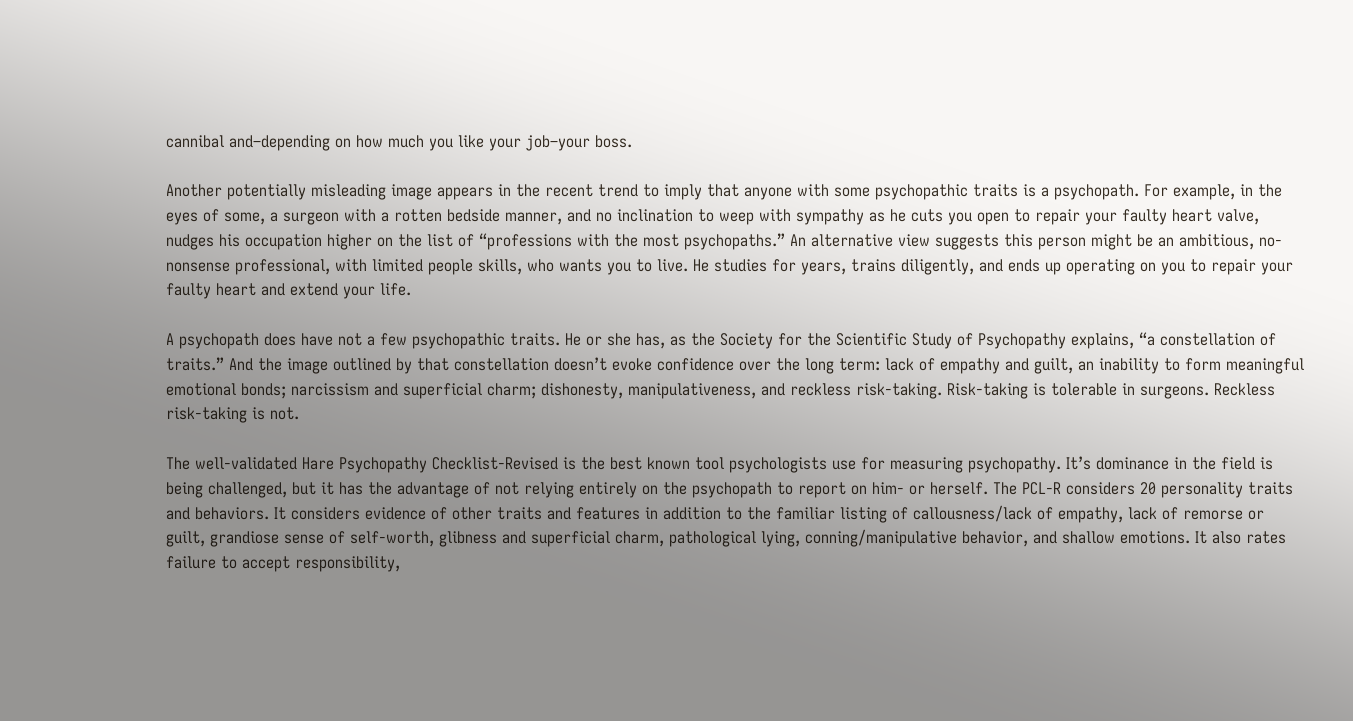cannibal and–depending on how much you like your job–your boss.

Another potentially misleading image appears in the recent trend to imply that anyone with some psychopathic traits is a psychopath. For example, in the eyes of some, a surgeon with a rotten bedside manner, and no inclination to weep with sympathy as he cuts you open to repair your faulty heart valve, nudges his occupation higher on the list of “professions with the most psychopaths.” An alternative view suggests this person might be an ambitious, no-nonsense professional, with limited people skills, who wants you to live. He studies for years, trains diligently, and ends up operating on you to repair your faulty heart and extend your life.

A psychopath does have not a few psychopathic traits. He or she has, as the Society for the Scientific Study of Psychopathy explains, “a constellation of traits.” And the image outlined by that constellation doesn’t evoke confidence over the long term: lack of empathy and guilt, an inability to form meaningful emotional bonds; narcissism and superficial charm; dishonesty, manipulativeness, and reckless risk-taking. Risk-taking is tolerable in surgeons. Reckless risk-taking is not.

The well-validated Hare Psychopathy Checklist-Revised is the best known tool psychologists use for measuring psychopathy. It’s dominance in the field is being challenged, but it has the advantage of not relying entirely on the psychopath to report on him- or herself. The PCL-R considers 20 personality traits and behaviors. It considers evidence of other traits and features in addition to the familiar listing of callousness/lack of empathy, lack of remorse or guilt, grandiose sense of self-worth, glibness and superficial charm, pathological lying, conning/manipulative behavior, and shallow emotions. It also rates failure to accept responsibility,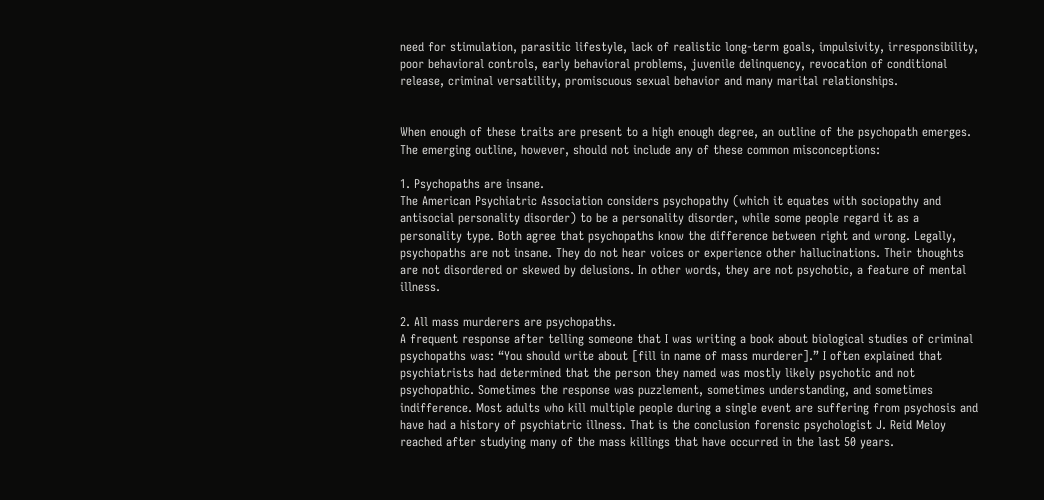need for stimulation, parasitic lifestyle, lack of realistic long-term goals, impulsivity, irresponsibility, poor behavioral controls, early behavioral problems, juvenile delinquency, revocation of conditional release, criminal versatility, promiscuous sexual behavior and many marital relationships.


When enough of these traits are present to a high enough degree, an outline of the psychopath emerges. The emerging outline, however, should not include any of these common misconceptions:

1. Psychopaths are insane.
The American Psychiatric Association considers psychopathy (which it equates with sociopathy and antisocial personality disorder) to be a personality disorder, while some people regard it as a personality type. Both agree that psychopaths know the difference between right and wrong. Legally, psychopaths are not insane. They do not hear voices or experience other hallucinations. Their thoughts are not disordered or skewed by delusions. In other words, they are not psychotic, a feature of mental illness.

2. All mass murderers are psychopaths.
A frequent response after telling someone that I was writing a book about biological studies of criminal psychopaths was: “You should write about [fill in name of mass murderer].” I often explained that psychiatrists had determined that the person they named was mostly likely psychotic and not psychopathic. Sometimes the response was puzzlement, sometimes understanding, and sometimes indifference. Most adults who kill multiple people during a single event are suffering from psychosis and have had a history of psychiatric illness. That is the conclusion forensic psychologist J. Reid Meloy reached after studying many of the mass killings that have occurred in the last 50 years.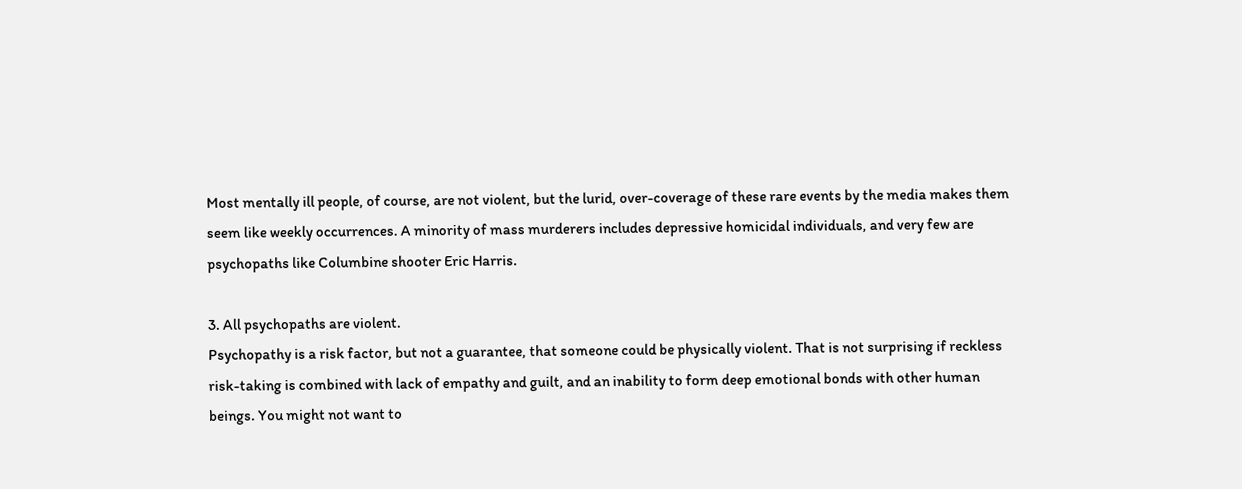Most mentally ill people, of course, are not violent, but the lurid, over-coverage of these rare events by the media makes them seem like weekly occurrences. A minority of mass murderers includes depressive homicidal individuals, and very few are psychopaths like Columbine shooter Eric Harris.

3. All psychopaths are violent.
Psychopathy is a risk factor, but not a guarantee, that someone could be physically violent. That is not surprising if reckless risk-taking is combined with lack of empathy and guilt, and an inability to form deep emotional bonds with other human beings. You might not want to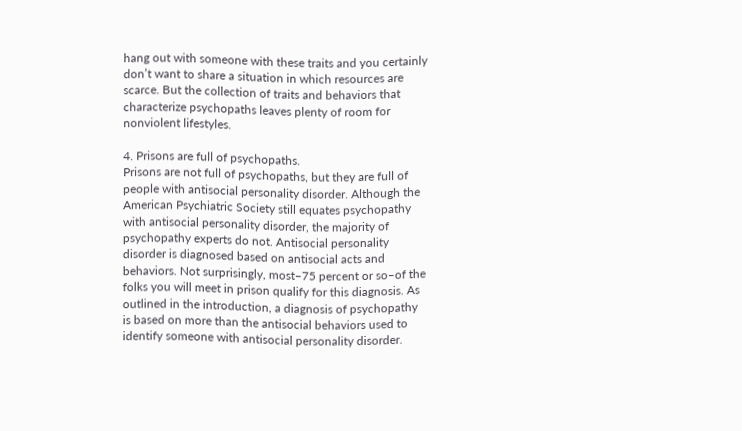hang out with someone with these traits and you certainly don’t want to share a situation in which resources are scarce. But the collection of traits and behaviors that characterize psychopaths leaves plenty of room for nonviolent lifestyles.

4. Prisons are full of psychopaths.
Prisons are not full of psychopaths, but they are full of people with antisocial personality disorder. Although the American Psychiatric Society still equates psychopathy with antisocial personality disorder, the majority of psychopathy experts do not. Antisocial personality disorder is diagnosed based on antisocial acts and behaviors. Not surprisingly, most–75 percent or so–of the folks you will meet in prison qualify for this diagnosis. As outlined in the introduction, a diagnosis of psychopathy is based on more than the antisocial behaviors used to identify someone with antisocial personality disorder.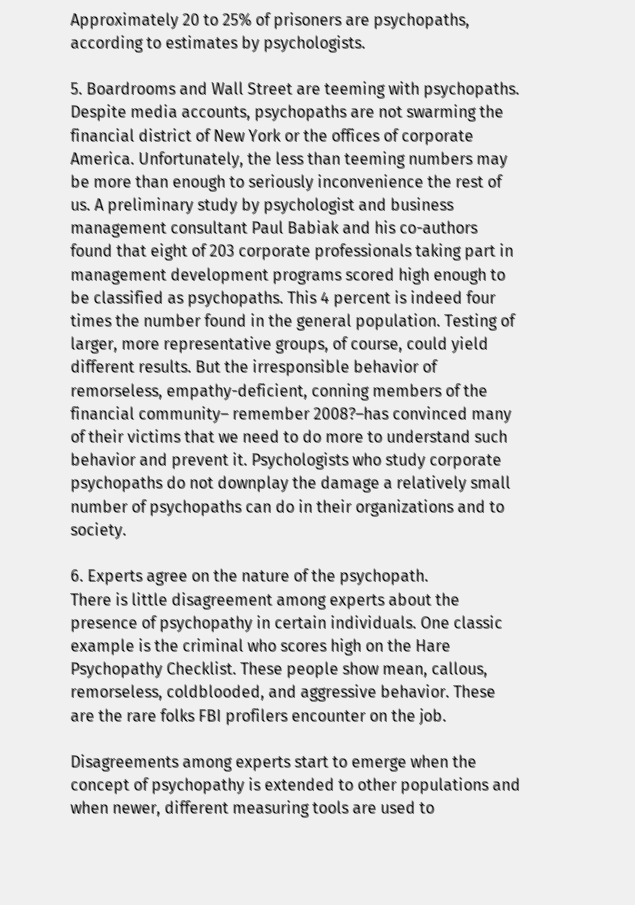Approximately 20 to 25% of prisoners are psychopaths, according to estimates by psychologists.

5. Boardrooms and Wall Street are teeming with psychopaths.
Despite media accounts, psychopaths are not swarming the financial district of New York or the offices of corporate America. Unfortunately, the less than teeming numbers may be more than enough to seriously inconvenience the rest of us. A preliminary study by psychologist and business management consultant Paul Babiak and his co-authors found that eight of 203 corporate professionals taking part in management development programs scored high enough to be classified as psychopaths. This 4 percent is indeed four times the number found in the general population. Testing of larger, more representative groups, of course, could yield different results. But the irresponsible behavior of remorseless, empathy-deficient, conning members of the financial community– remember 2008?–has convinced many of their victims that we need to do more to understand such behavior and prevent it. Psychologists who study corporate psychopaths do not downplay the damage a relatively small number of psychopaths can do in their organizations and to society.

6. Experts agree on the nature of the psychopath.
There is little disagreement among experts about the presence of psychopathy in certain individuals. One classic example is the criminal who scores high on the Hare Psychopathy Checklist. These people show mean, callous, remorseless, coldblooded, and aggressive behavior. These are the rare folks FBI profilers encounter on the job.

Disagreements among experts start to emerge when the concept of psychopathy is extended to other populations and when newer, different measuring tools are used to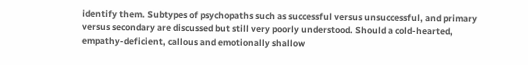identify them. Subtypes of psychopaths such as successful versus unsuccessful, and primary versus secondary are discussed but still very poorly understood. Should a cold-hearted, empathy-deficient, callous and emotionally shallow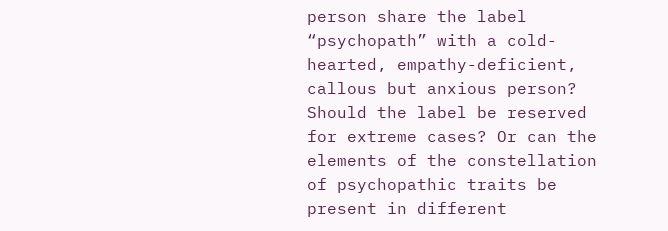person share the label “psychopath” with a cold-hearted, empathy-deficient, callous but anxious person? Should the label be reserved for extreme cases? Or can the elements of the constellation of psychopathic traits be present in different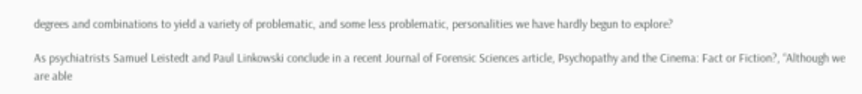degrees and combinations to yield a variety of problematic, and some less problematic, personalities we have hardly begun to explore?

As psychiatrists Samuel Leistedt and Paul Linkowski conclude in a recent Journal of Forensic Sciences article, Psychopathy and the Cinema: Fact or Fiction?, “Although we are able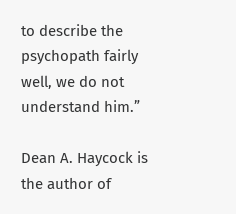to describe the psychopath fairly well, we do not understand him.”

Dean A. Haycock is the author of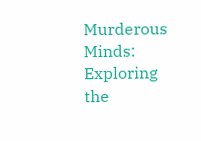Murderous Minds: Exploring the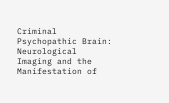Criminal Psychopathic Brain: Neurological Imaging and the Manifestation of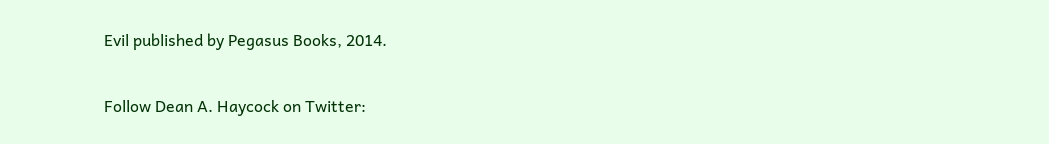Evil published by Pegasus Books, 2014.

Follow Dean A. Haycock on Twitter: